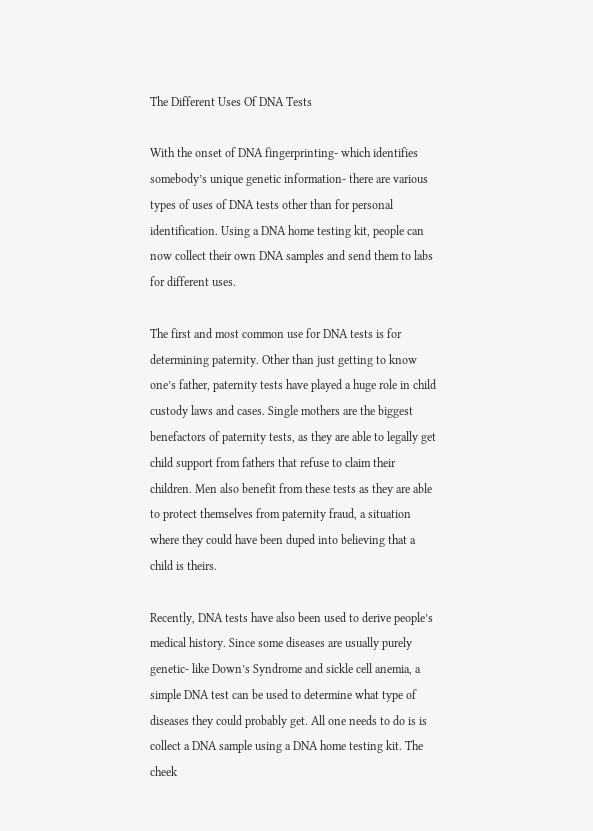The Different Uses Of DNA Tests

With the onset of DNA fingerprinting- which identifies somebody’s unique genetic information- there are various types of uses of DNA tests other than for personal identification. Using a DNA home testing kit, people can now collect their own DNA samples and send them to labs for different uses.

The first and most common use for DNA tests is for determining paternity. Other than just getting to know one’s father, paternity tests have played a huge role in child custody laws and cases. Single mothers are the biggest benefactors of paternity tests, as they are able to legally get child support from fathers that refuse to claim their children. Men also benefit from these tests as they are able to protect themselves from paternity fraud, a situation where they could have been duped into believing that a child is theirs.

Recently, DNA tests have also been used to derive people’s medical history. Since some diseases are usually purely genetic- like Down’s Syndrome and sickle cell anemia, a simple DNA test can be used to determine what type of diseases they could probably get. All one needs to do is is collect a DNA sample using a DNA home testing kit. The cheek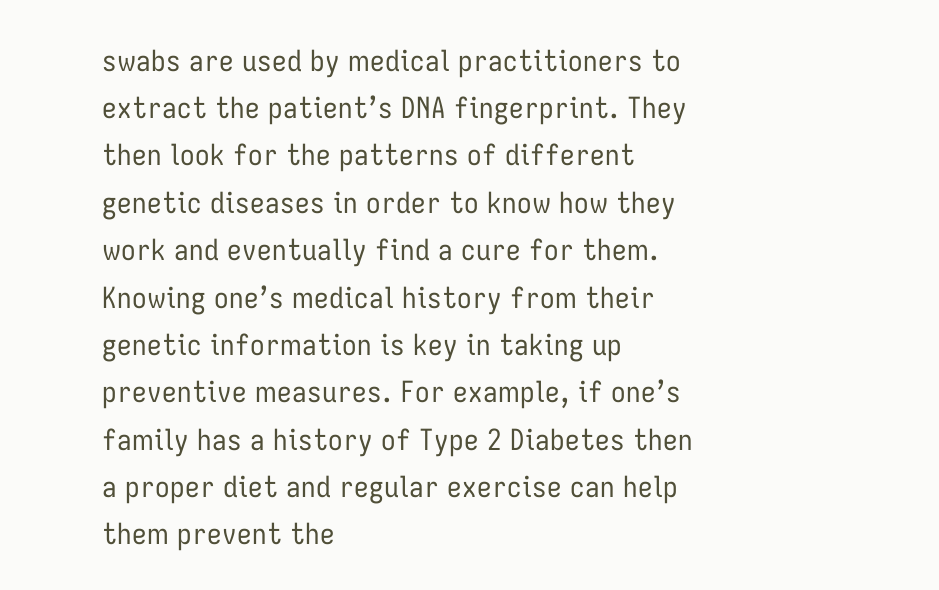swabs are used by medical practitioners to extract the patient’s DNA fingerprint. They then look for the patterns of different genetic diseases in order to know how they work and eventually find a cure for them. Knowing one’s medical history from their genetic information is key in taking up preventive measures. For example, if one’s family has a history of Type 2 Diabetes then a proper diet and regular exercise can help them prevent the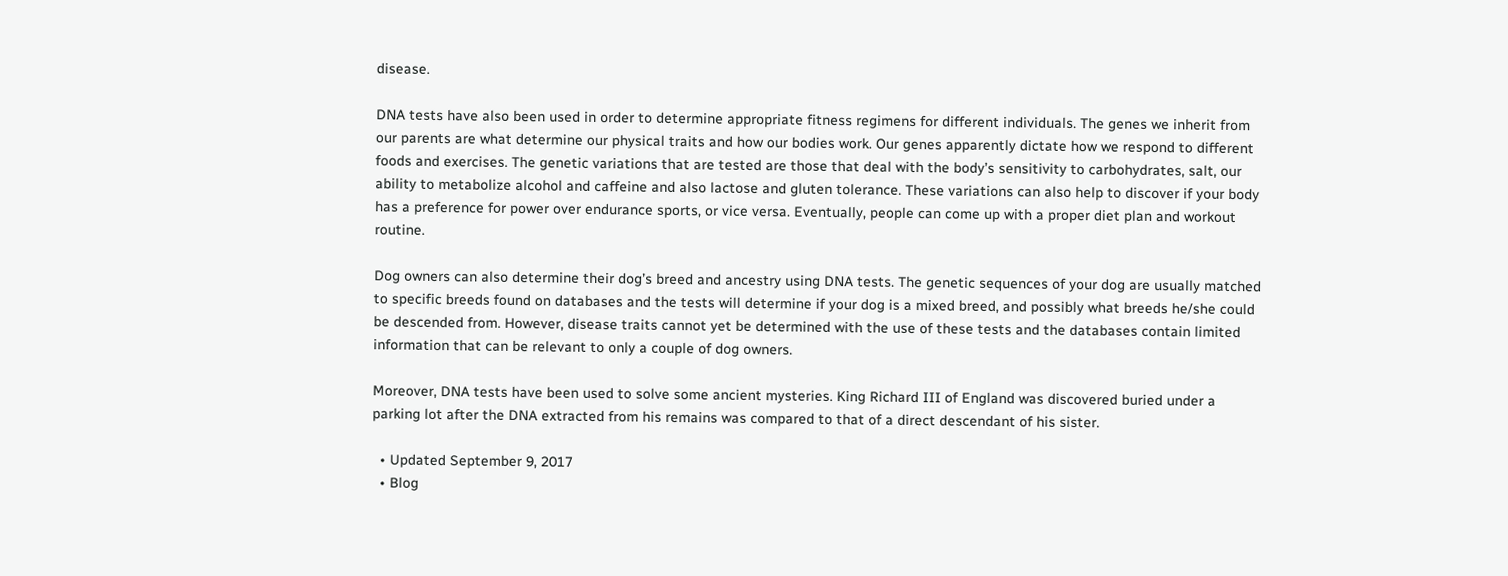disease.

DNA tests have also been used in order to determine appropriate fitness regimens for different individuals. The genes we inherit from our parents are what determine our physical traits and how our bodies work. Our genes apparently dictate how we respond to different foods and exercises. The genetic variations that are tested are those that deal with the body’s sensitivity to carbohydrates, salt, our ability to metabolize alcohol and caffeine and also lactose and gluten tolerance. These variations can also help to discover if your body has a preference for power over endurance sports, or vice versa. Eventually, people can come up with a proper diet plan and workout routine.

Dog owners can also determine their dog’s breed and ancestry using DNA tests. The genetic sequences of your dog are usually matched to specific breeds found on databases and the tests will determine if your dog is a mixed breed, and possibly what breeds he/she could be descended from. However, disease traits cannot yet be determined with the use of these tests and the databases contain limited information that can be relevant to only a couple of dog owners.

Moreover, DNA tests have been used to solve some ancient mysteries. King Richard III of England was discovered buried under a parking lot after the DNA extracted from his remains was compared to that of a direct descendant of his sister.

  • Updated September 9, 2017
  • Blog